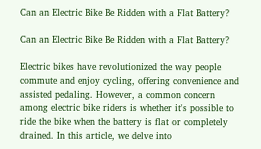Can an Electric Bike Be Ridden with a Flat Battery?

Can an Electric Bike Be Ridden with a Flat Battery?

Electric bikes have revolutionized the way people commute and enjoy cycling, offering convenience and assisted pedaling. However, a common concern among electric bike riders is whether it's possible to ride the bike when the battery is flat or completely drained. In this article, we delve into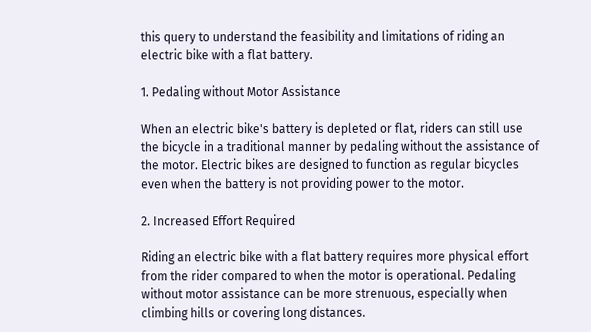this query to understand the feasibility and limitations of riding an electric bike with a flat battery.

1. Pedaling without Motor Assistance

When an electric bike's battery is depleted or flat, riders can still use the bicycle in a traditional manner by pedaling without the assistance of the motor. Electric bikes are designed to function as regular bicycles even when the battery is not providing power to the motor.

2. Increased Effort Required

Riding an electric bike with a flat battery requires more physical effort from the rider compared to when the motor is operational. Pedaling without motor assistance can be more strenuous, especially when climbing hills or covering long distances.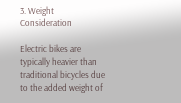3. Weight Consideration

Electric bikes are typically heavier than traditional bicycles due to the added weight of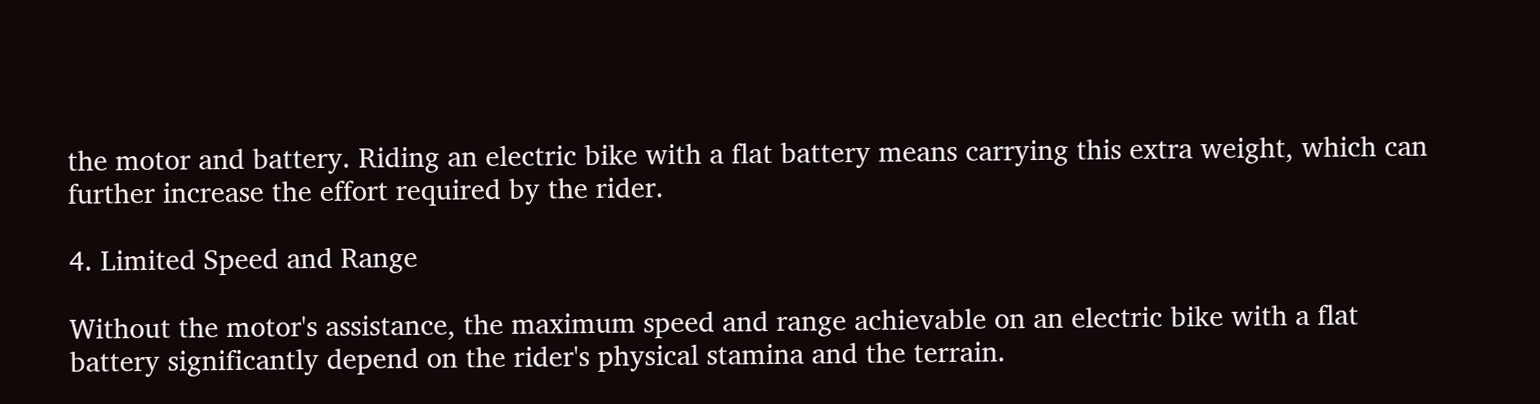the motor and battery. Riding an electric bike with a flat battery means carrying this extra weight, which can further increase the effort required by the rider.

4. Limited Speed and Range

Without the motor's assistance, the maximum speed and range achievable on an electric bike with a flat battery significantly depend on the rider's physical stamina and the terrain.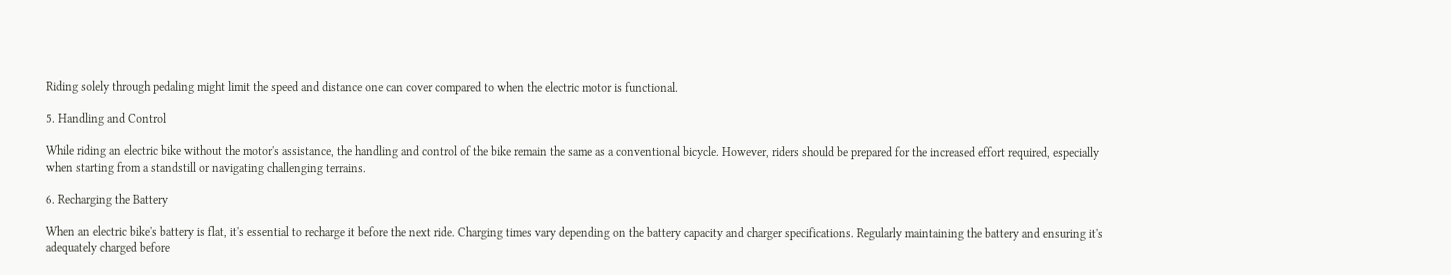Riding solely through pedaling might limit the speed and distance one can cover compared to when the electric motor is functional.

5. Handling and Control

While riding an electric bike without the motor's assistance, the handling and control of the bike remain the same as a conventional bicycle. However, riders should be prepared for the increased effort required, especially when starting from a standstill or navigating challenging terrains.

6. Recharging the Battery

When an electric bike's battery is flat, it's essential to recharge it before the next ride. Charging times vary depending on the battery capacity and charger specifications. Regularly maintaining the battery and ensuring it's adequately charged before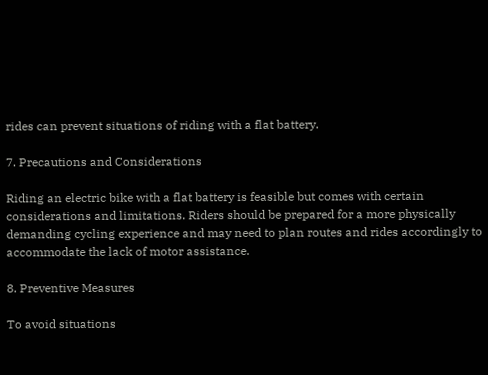rides can prevent situations of riding with a flat battery.

7. Precautions and Considerations

Riding an electric bike with a flat battery is feasible but comes with certain considerations and limitations. Riders should be prepared for a more physically demanding cycling experience and may need to plan routes and rides accordingly to accommodate the lack of motor assistance.

8. Preventive Measures

To avoid situations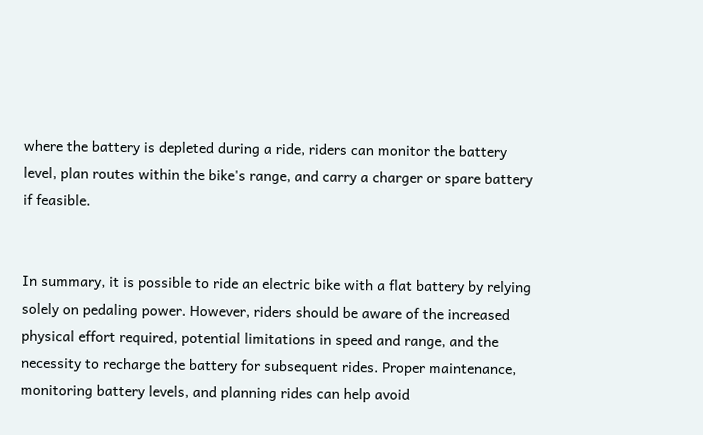where the battery is depleted during a ride, riders can monitor the battery level, plan routes within the bike's range, and carry a charger or spare battery if feasible.


In summary, it is possible to ride an electric bike with a flat battery by relying solely on pedaling power. However, riders should be aware of the increased physical effort required, potential limitations in speed and range, and the necessity to recharge the battery for subsequent rides. Proper maintenance, monitoring battery levels, and planning rides can help avoid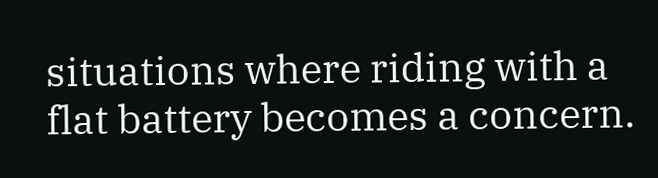situations where riding with a flat battery becomes a concern.